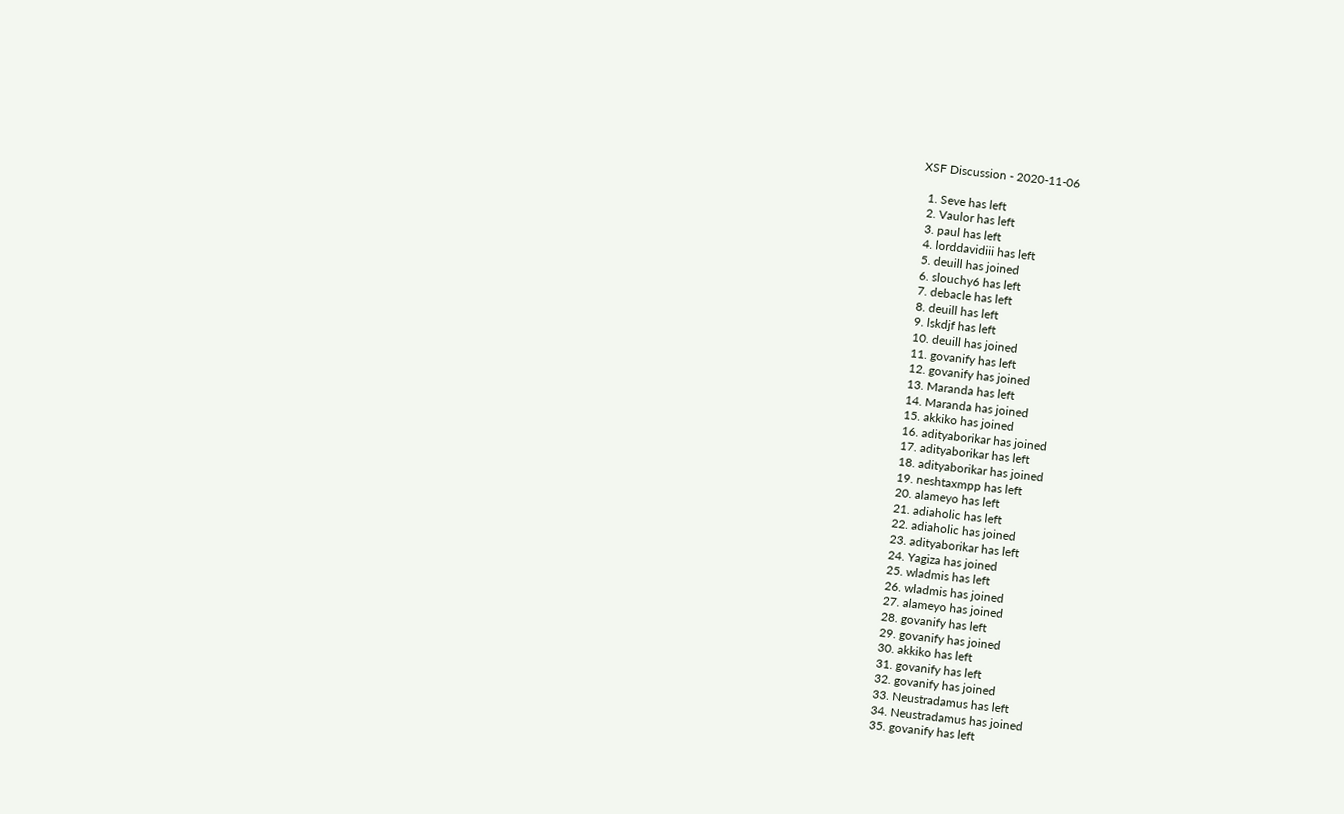XSF Discussion - 2020-11-06

  1. Seve has left
  2. Vaulor has left
  3. paul has left
  4. lorddavidiii has left
  5. deuill has joined
  6. slouchy6 has left
  7. debacle has left
  8. deuill has left
  9. lskdjf has left
  10. deuill has joined
  11. govanify has left
  12. govanify has joined
  13. Maranda has left
  14. Maranda has joined
  15. akkiko has joined
  16. adityaborikar has joined
  17. adityaborikar has left
  18. adityaborikar has joined
  19. neshtaxmpp has left
  20. alameyo has left
  21. adiaholic has left
  22. adiaholic has joined
  23. adityaborikar has left
  24. Yagiza has joined
  25. wladmis has left
  26. wladmis has joined
  27. alameyo has joined
  28. govanify has left
  29. govanify has joined
  30. akkiko has left
  31. govanify has left
  32. govanify has joined
  33. Neustradamus has left
  34. Neustradamus has joined
  35. govanify has left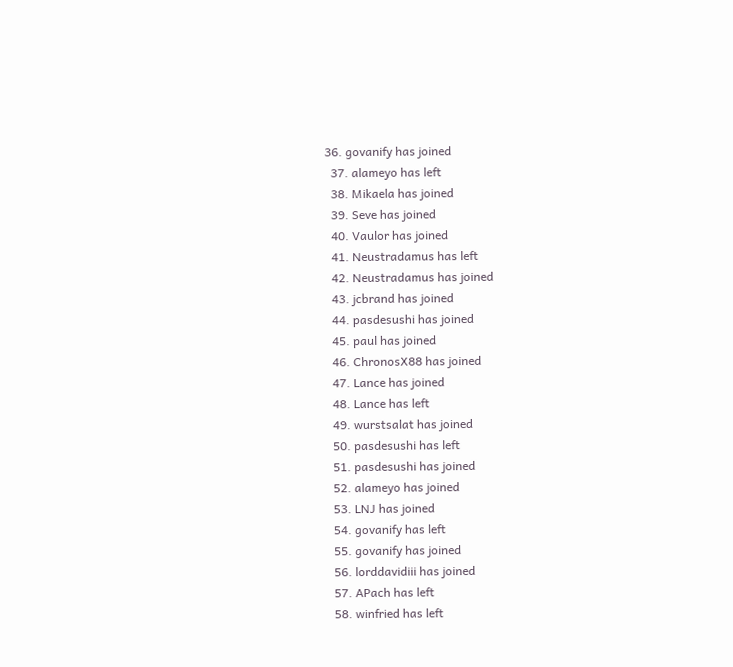36. govanify has joined
  37. alameyo has left
  38. Mikaela has joined
  39. Seve has joined
  40. Vaulor has joined
  41. Neustradamus has left
  42. Neustradamus has joined
  43. jcbrand has joined
  44. pasdesushi has joined
  45. paul has joined
  46. ChronosX88 has joined
  47. Lance has joined
  48. Lance has left
  49. wurstsalat has joined
  50. pasdesushi has left
  51. pasdesushi has joined
  52. alameyo has joined
  53. LNJ has joined
  54. govanify has left
  55. govanify has joined
  56. lorddavidiii has joined
  57. APach has left
  58. winfried has left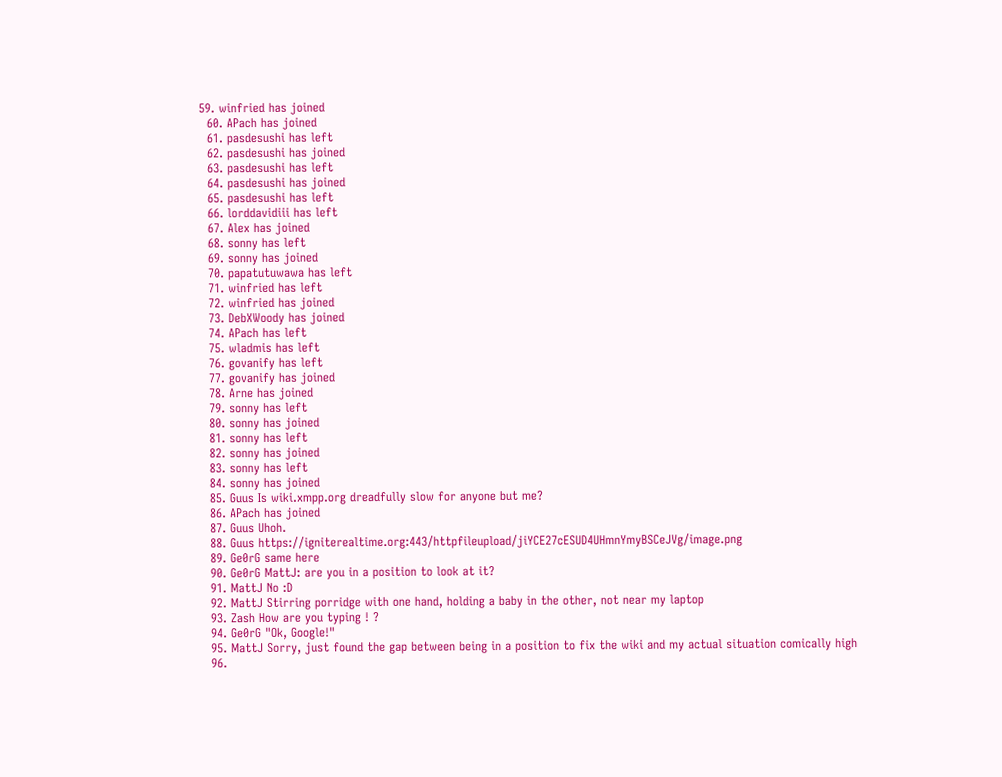59. winfried has joined
  60. APach has joined
  61. pasdesushi has left
  62. pasdesushi has joined
  63. pasdesushi has left
  64. pasdesushi has joined
  65. pasdesushi has left
  66. lorddavidiii has left
  67. Alex has joined
  68. sonny has left
  69. sonny has joined
  70. papatutuwawa has left
  71. winfried has left
  72. winfried has joined
  73. DebXWoody has joined
  74. APach has left
  75. wladmis has left
  76. govanify has left
  77. govanify has joined
  78. Arne has joined
  79. sonny has left
  80. sonny has joined
  81. sonny has left
  82. sonny has joined
  83. sonny has left
  84. sonny has joined
  85. Guus Is wiki.xmpp.org dreadfully slow for anyone but me?
  86. APach has joined
  87. Guus Uhoh.
  88. Guus https://igniterealtime.org:443/httpfileupload/jiYCE27cESUD4UHmnYmyBSCeJVg/image.png
  89. Ge0rG same here
  90. Ge0rG MattJ: are you in a position to look at it?
  91. MattJ No :D
  92. MattJ Stirring porridge with one hand, holding a baby in the other, not near my laptop
  93. Zash How are you typing ! ?
  94. Ge0rG "Ok, Google!"
  95. MattJ Sorry, just found the gap between being in a position to fix the wiki and my actual situation comically high
  96.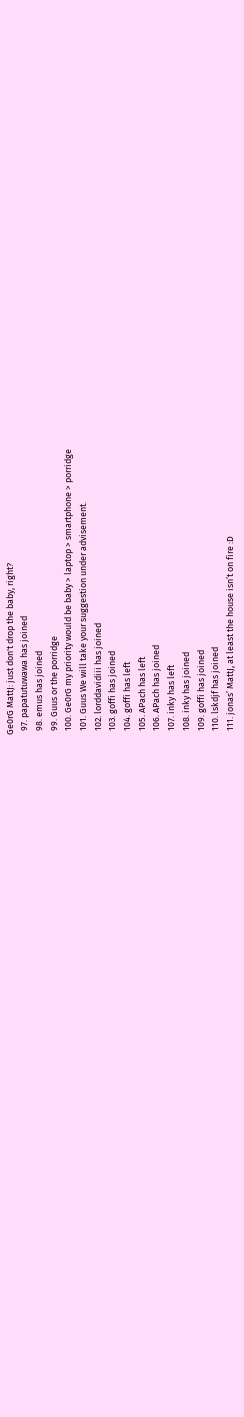Ge0rG MattJ: just don't drop the baby, right?
  97. papatutuwawa has joined
  98. emus has joined
  99. Guus or the porridge
  100. Ge0rG my priority would be baby > laptop > smartphone > porridge
  101. Guus We will take your suggestion under advisement.
  102. lorddavidiii has joined
  103. goffi has joined
  104. goffi has left
  105. APach has left
  106. APach has joined
  107. inky has left
  108. inky has joined
  109. goffi has joined
  110. lskdjf has joined
  111. jonas’ MattJ, at least the house isn’t on fire :D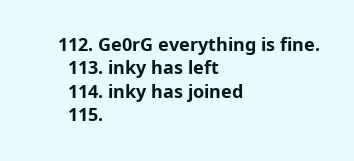112. Ge0rG everything is fine.
  113. inky has left
  114. inky has joined
  115.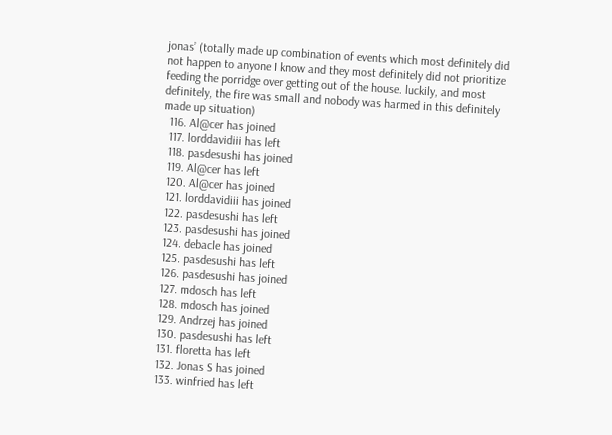jonas’ (totally made up combination of events which most definitely did not happen to anyone I know and they most definitely did not prioritize feeding the porridge over getting out of the house. luckily, and most definitely, the fire was small and nobody was harmed in this definitely made up situation)
  116. Al@cer has joined
  117. lorddavidiii has left
  118. pasdesushi has joined
  119. Al@cer has left
  120. Al@cer has joined
  121. lorddavidiii has joined
  122. pasdesushi has left
  123. pasdesushi has joined
  124. debacle has joined
  125. pasdesushi has left
  126. pasdesushi has joined
  127. mdosch has left
  128. mdosch has joined
  129. Andrzej has joined
  130. pasdesushi has left
  131. floretta has left
  132. Jonas S has joined
  133. winfried has left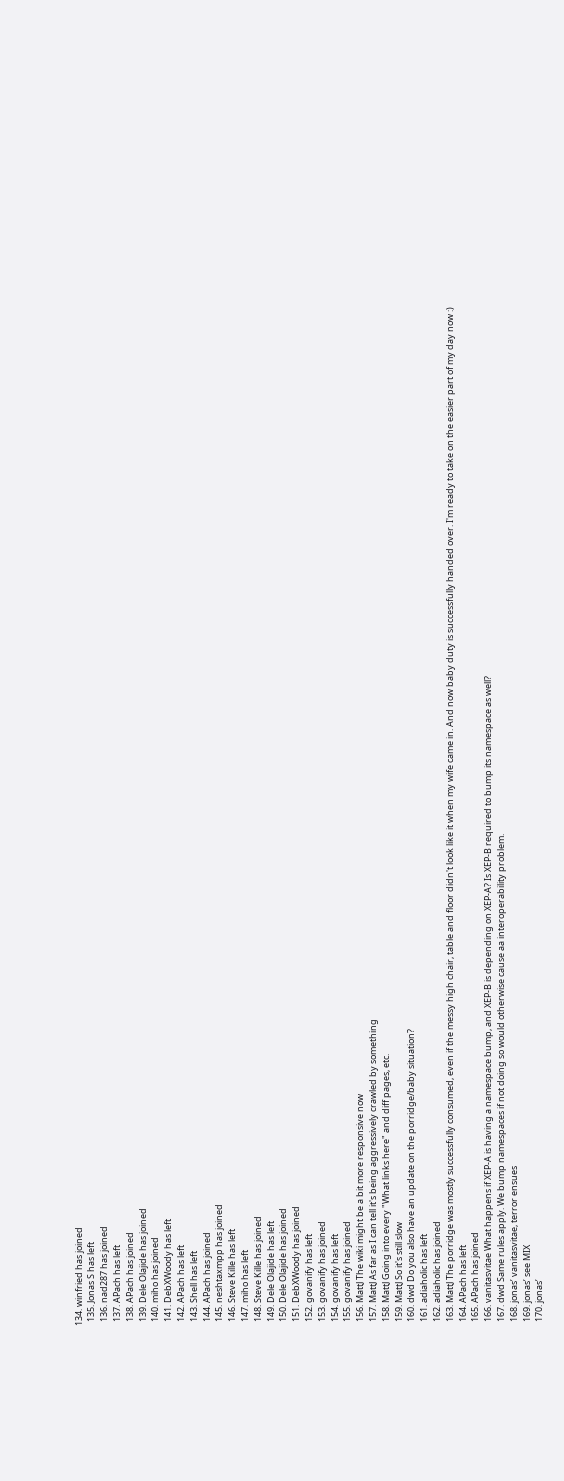134. winfried has joined
  135. Jonas S has left
  136. nad287 has joined
  137. APach has left
  138. APach has joined
  139. Dele Olajide has joined
  140. miho has joined
  141. DebXWoody has left
  142. APach has left
  143. Shell has left
  144. APach has joined
  145. neshtaxmpp has joined
  146. Steve Kille has left
  147. miho has left
  148. Steve Kille has joined
  149. Dele Olajide has left
  150. Dele Olajide has joined
  151. DebXWoody has joined
  152. govanify has left
  153. govanify has joined
  154. govanify has left
  155. govanify has joined
  156. MattJ The wiki might be a bit more responsive now
  157. MattJ As far as I can tell it's being aggressively crawled by something
  158. MattJ Going into every "What links here" and diff pages, etc.
  159. MattJ So it's still slow
  160. dwd Do you also have an update on the porridge/baby situation?
  161. adiaholic has left
  162. adiaholic has joined
  163. MattJ The porridge was mostly successfully consumed, even if the messy high chair, table and floor didn't look like it when my wife came in. And now baby duty is successfully handed over. I'm ready to take on the easier part of my day now :)
  164. APach has left
  165. APach has joined
  166. vanitasvitae What happens if XEP-A is having a namespace bump, and XEP-B is depending on XEP-A? Is XEP-B required to bump its namespace as well?
  167. dwd Same rules apply. We bump namespaces if not doing so would otherwise cause aa interoperability problem.
  168. jonas’ vanitasvitae, terror ensues
  169. jonas’ see MIX
  170. jonas’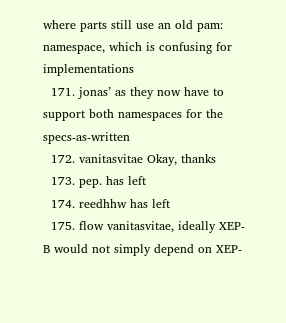where parts still use an old pam: namespace, which is confusing for implementations
  171. jonas’ as they now have to support both namespaces for the specs-as-written
  172. vanitasvitae Okay, thanks
  173. pep. has left
  174. reedhhw has left
  175. flow vanitasvitae, ideally XEP-B would not simply depend on XEP-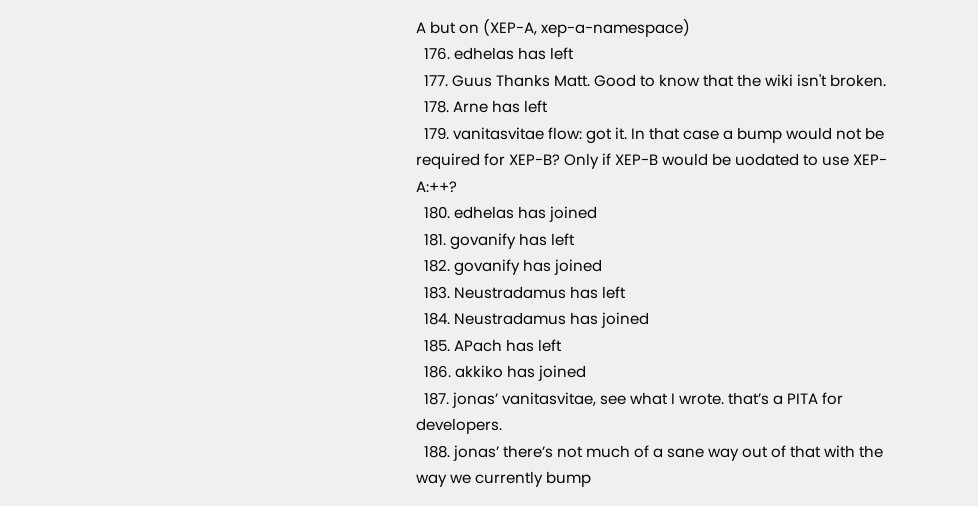A but on (XEP-A, xep-a-namespace)
  176. edhelas has left
  177. Guus Thanks Matt. Good to know that the wiki isn't broken.
  178. Arne has left
  179. vanitasvitae flow: got it. In that case a bump would not be required for XEP-B? Only if XEP-B would be uodated to use XEP-A:++?
  180. edhelas has joined
  181. govanify has left
  182. govanify has joined
  183. Neustradamus has left
  184. Neustradamus has joined
  185. APach has left
  186. akkiko has joined
  187. jonas’ vanitasvitae, see what I wrote. that’s a PITA for developers.
  188. jonas’ there’s not much of a sane way out of that with the way we currently bump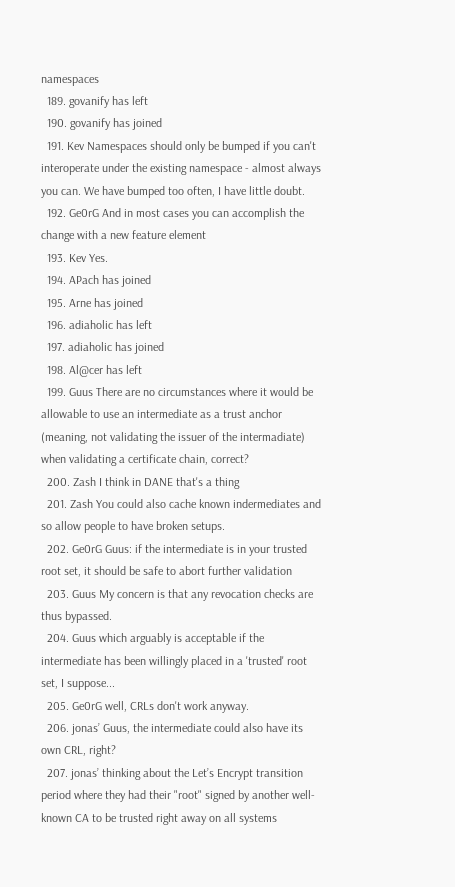namespaces
  189. govanify has left
  190. govanify has joined
  191. Kev Namespaces should only be bumped if you can't interoperate under the existing namespace - almost always you can. We have bumped too often, I have little doubt.
  192. Ge0rG And in most cases you can accomplish the change with a new feature element
  193. Kev Yes.
  194. APach has joined
  195. Arne has joined
  196. adiaholic has left
  197. adiaholic has joined
  198. Al@cer has left
  199. Guus There are no circumstances where it would be allowable to use an intermediate as a trust anchor (meaning, not validating the issuer of the intermadiate) when validating a certificate chain, correct?
  200. Zash I think in DANE that's a thing
  201. Zash You could also cache known indermediates and so allow people to have broken setups.
  202. Ge0rG Guus: if the intermediate is in your trusted root set, it should be safe to abort further validation
  203. Guus My concern is that any revocation checks are thus bypassed.
  204. Guus which arguably is acceptable if the intermediate has been willingly placed in a 'trusted' root set, I suppose...
  205. Ge0rG well, CRLs don't work anyway.
  206. jonas’ Guus, the intermediate could also have its own CRL, right?
  207. jonas’ thinking about the Let’s Encrypt transition period where they had their "root" signed by another well-known CA to be trusted right away on all systems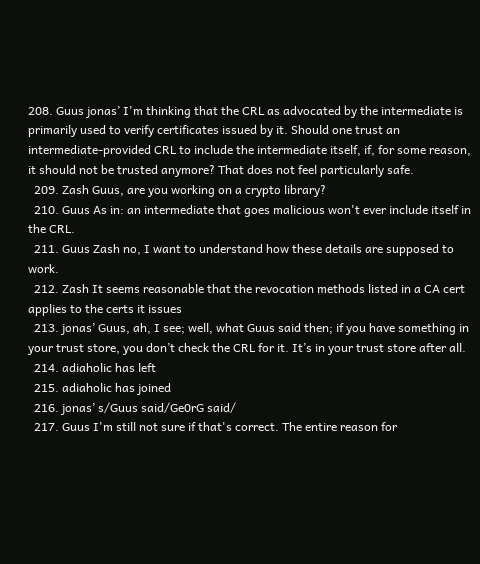208. Guus jonas’ I'm thinking that the CRL as advocated by the intermediate is primarily used to verify certificates issued by it. Should one trust an intermediate-provided CRL to include the intermediate itself, if, for some reason, it should not be trusted anymore? That does not feel particularly safe.
  209. Zash Guus, are you working on a crypto library?
  210. Guus As in: an intermediate that goes malicious won't ever include itself in the CRL.
  211. Guus Zash no, I want to understand how these details are supposed to work.
  212. Zash It seems reasonable that the revocation methods listed in a CA cert applies to the certs it issues
  213. jonas’ Guus, ah, I see; well, what Guus said then; if you have something in your trust store, you don’t check the CRL for it. It’s in your trust store after all.
  214. adiaholic has left
  215. adiaholic has joined
  216. jonas’ s/Guus said/Ge0rG said/
  217. Guus I'm still not sure if that's correct. The entire reason for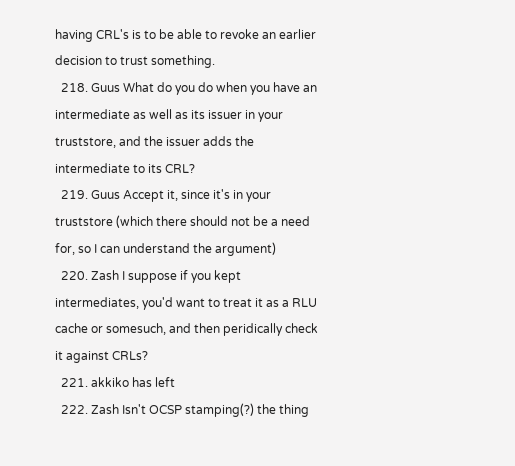having CRL's is to be able to revoke an earlier decision to trust something.
  218. Guus What do you do when you have an intermediate as well as its issuer in your truststore, and the issuer adds the intermediate to its CRL?
  219. Guus Accept it, since it's in your truststore (which there should not be a need for, so I can understand the argument)
  220. Zash I suppose if you kept intermediates, you'd want to treat it as a RLU cache or somesuch, and then peridically check it against CRLs?
  221. akkiko has left
  222. Zash Isn't OCSP stamping(?) the thing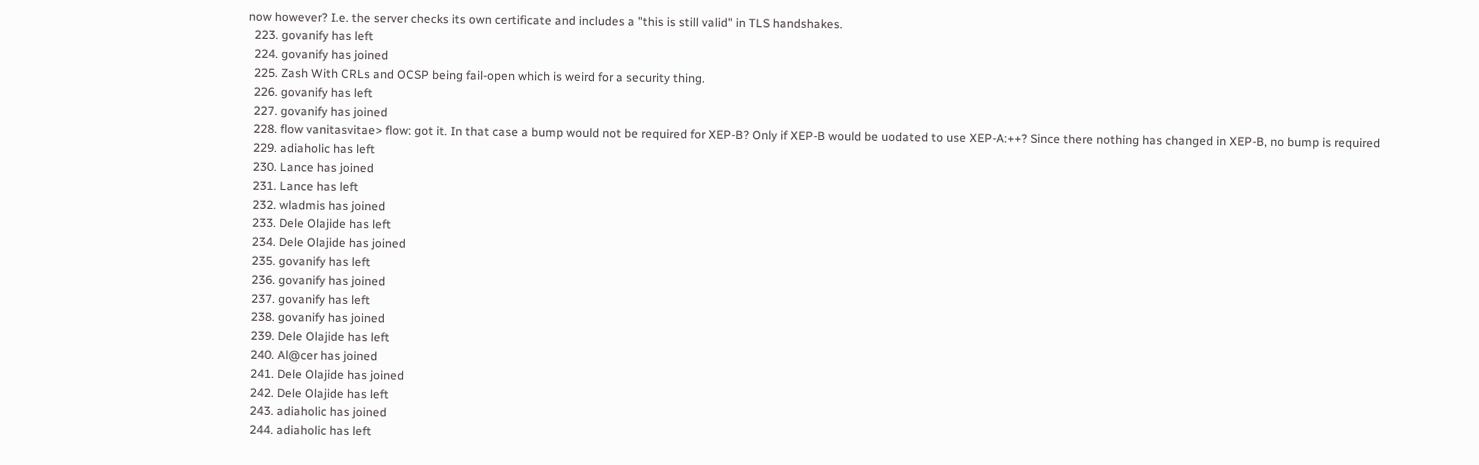now however? I.e. the server checks its own certificate and includes a "this is still valid" in TLS handshakes.
  223. govanify has left
  224. govanify has joined
  225. Zash With CRLs and OCSP being fail-open which is weird for a security thing.
  226. govanify has left
  227. govanify has joined
  228. flow vanitasvitae> flow: got it. In that case a bump would not be required for XEP-B? Only if XEP-B would be uodated to use XEP-A:++? Since there nothing has changed in XEP-B, no bump is required
  229. adiaholic has left
  230. Lance has joined
  231. Lance has left
  232. wladmis has joined
  233. Dele Olajide has left
  234. Dele Olajide has joined
  235. govanify has left
  236. govanify has joined
  237. govanify has left
  238. govanify has joined
  239. Dele Olajide has left
  240. Al@cer has joined
  241. Dele Olajide has joined
  242. Dele Olajide has left
  243. adiaholic has joined
  244. adiaholic has left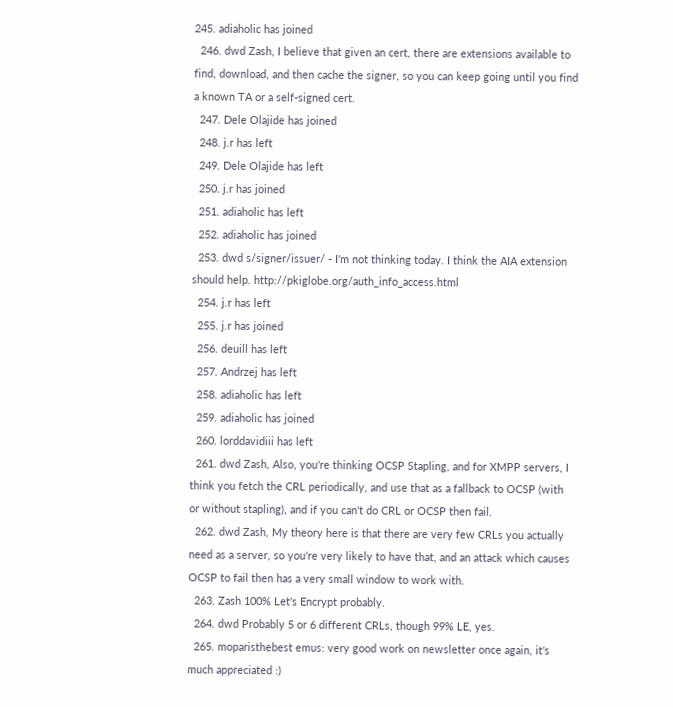245. adiaholic has joined
  246. dwd Zash, I believe that given an cert, there are extensions available to find, download, and then cache the signer, so you can keep going until you find a known TA or a self-signed cert.
  247. Dele Olajide has joined
  248. j.r has left
  249. Dele Olajide has left
  250. j.r has joined
  251. adiaholic has left
  252. adiaholic has joined
  253. dwd s/signer/issuer/ - I'm not thinking today. I think the AIA extension should help. http://pkiglobe.org/auth_info_access.html
  254. j.r has left
  255. j.r has joined
  256. deuill has left
  257. Andrzej has left
  258. adiaholic has left
  259. adiaholic has joined
  260. lorddavidiii has left
  261. dwd Zash, Also, you're thinking OCSP Stapling, and for XMPP servers, I think you fetch the CRL periodically, and use that as a fallback to OCSP (with or without stapling), and if you can't do CRL or OCSP then fail.
  262. dwd Zash, My theory here is that there are very few CRLs you actually need as a server, so you're very likely to have that, and an attack which causes OCSP to fail then has a very small window to work with.
  263. Zash 100% Let's Encrypt probably.
  264. dwd Probably 5 or 6 different CRLs, though 99% LE, yes.
  265. moparisthebest emus: very good work on newsletter once again, it's much appreciated :)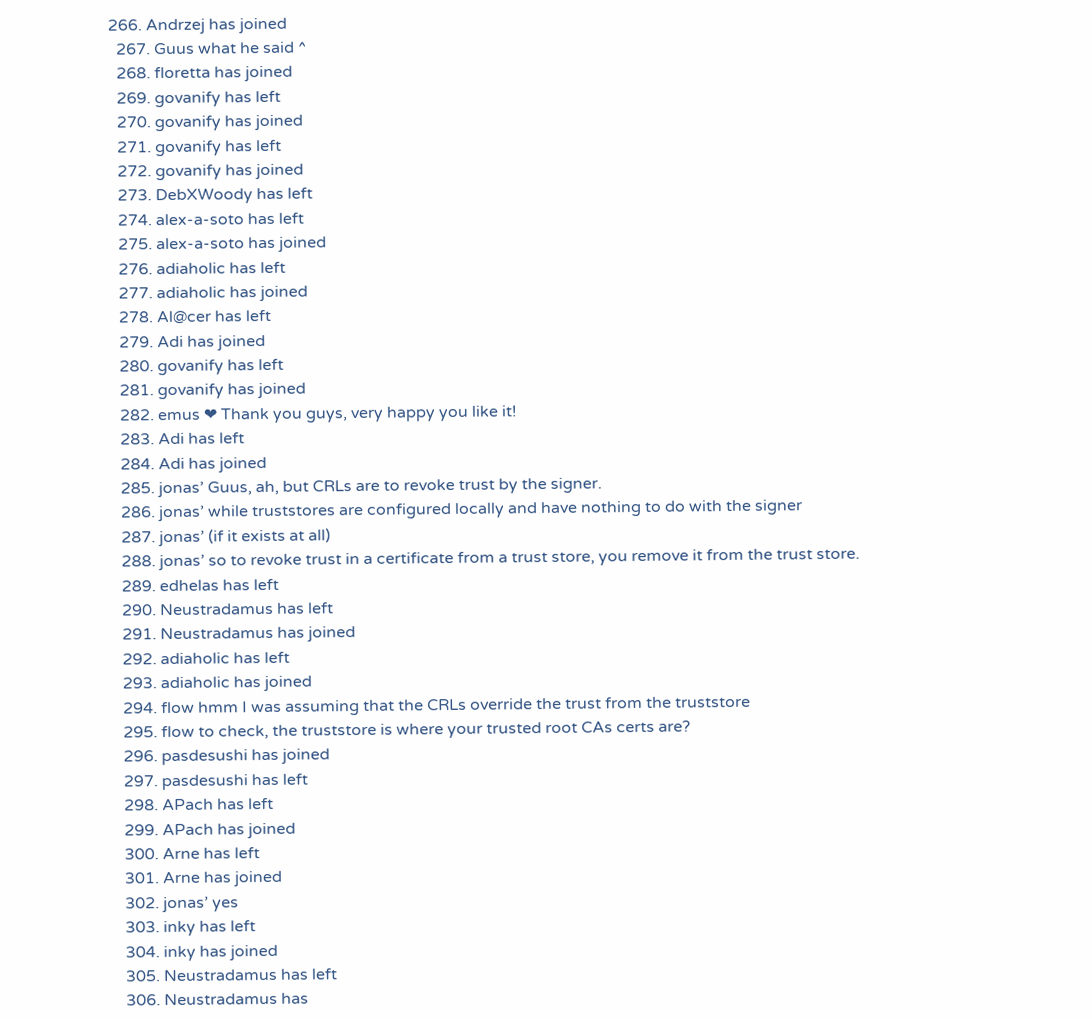266. Andrzej has joined
  267. Guus what he said ^
  268. floretta has joined
  269. govanify has left
  270. govanify has joined
  271. govanify has left
  272. govanify has joined
  273. DebXWoody has left
  274. alex-a-soto has left
  275. alex-a-soto has joined
  276. adiaholic has left
  277. adiaholic has joined
  278. Al@cer has left
  279. Adi has joined
  280. govanify has left
  281. govanify has joined
  282. emus ❤ Thank you guys, very happy you like it!
  283. Adi has left
  284. Adi has joined
  285. jonas’ Guus, ah, but CRLs are to revoke trust by the signer.
  286. jonas’ while truststores are configured locally and have nothing to do with the signer
  287. jonas’ (if it exists at all)
  288. jonas’ so to revoke trust in a certificate from a trust store, you remove it from the trust store.
  289. edhelas has left
  290. Neustradamus has left
  291. Neustradamus has joined
  292. adiaholic has left
  293. adiaholic has joined
  294. flow hmm I was assuming that the CRLs override the trust from the truststore
  295. flow to check, the truststore is where your trusted root CAs certs are?
  296. pasdesushi has joined
  297. pasdesushi has left
  298. APach has left
  299. APach has joined
  300. Arne has left
  301. Arne has joined
  302. jonas’ yes
  303. inky has left
  304. inky has joined
  305. Neustradamus has left
  306. Neustradamus has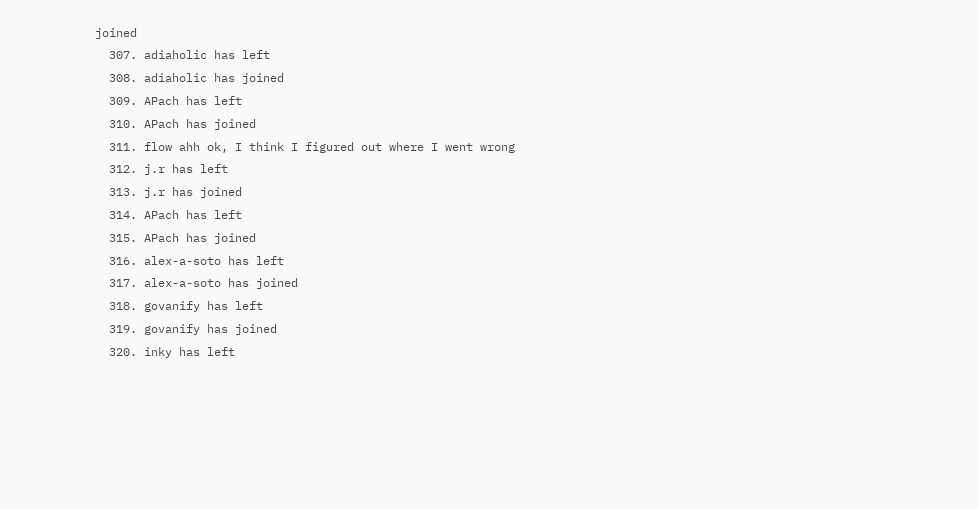joined
  307. adiaholic has left
  308. adiaholic has joined
  309. APach has left
  310. APach has joined
  311. flow ahh ok, I think I figured out where I went wrong
  312. j.r has left
  313. j.r has joined
  314. APach has left
  315. APach has joined
  316. alex-a-soto has left
  317. alex-a-soto has joined
  318. govanify has left
  319. govanify has joined
  320. inky has left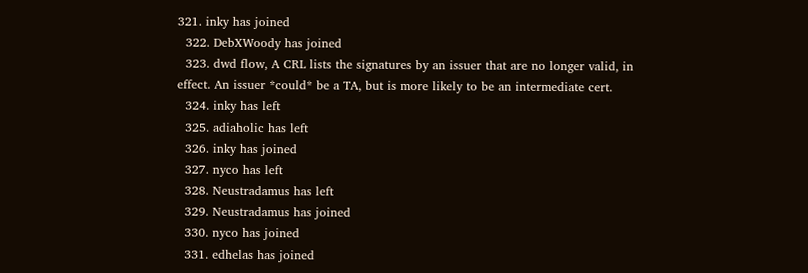321. inky has joined
  322. DebXWoody has joined
  323. dwd flow, A CRL lists the signatures by an issuer that are no longer valid, in effect. An issuer *could* be a TA, but is more likely to be an intermediate cert.
  324. inky has left
  325. adiaholic has left
  326. inky has joined
  327. nyco has left
  328. Neustradamus has left
  329. Neustradamus has joined
  330. nyco has joined
  331. edhelas has joined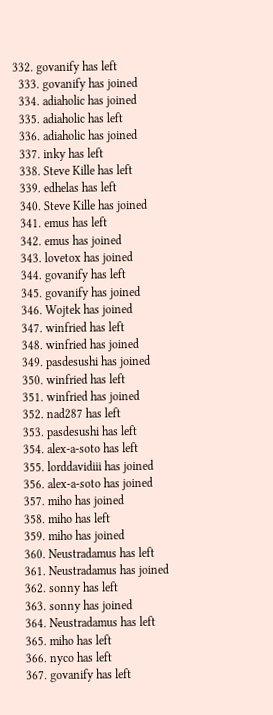332. govanify has left
  333. govanify has joined
  334. adiaholic has joined
  335. adiaholic has left
  336. adiaholic has joined
  337. inky has left
  338. Steve Kille has left
  339. edhelas has left
  340. Steve Kille has joined
  341. emus has left
  342. emus has joined
  343. lovetox has joined
  344. govanify has left
  345. govanify has joined
  346. Wojtek has joined
  347. winfried has left
  348. winfried has joined
  349. pasdesushi has joined
  350. winfried has left
  351. winfried has joined
  352. nad287 has left
  353. pasdesushi has left
  354. alex-a-soto has left
  355. lorddavidiii has joined
  356. alex-a-soto has joined
  357. miho has joined
  358. miho has left
  359. miho has joined
  360. Neustradamus has left
  361. Neustradamus has joined
  362. sonny has left
  363. sonny has joined
  364. Neustradamus has left
  365. miho has left
  366. nyco has left
  367. govanify has left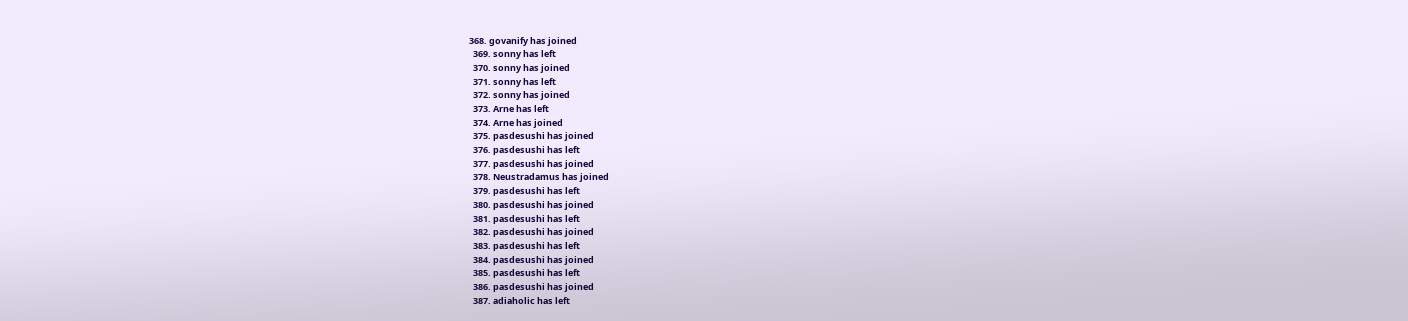368. govanify has joined
  369. sonny has left
  370. sonny has joined
  371. sonny has left
  372. sonny has joined
  373. Arne has left
  374. Arne has joined
  375. pasdesushi has joined
  376. pasdesushi has left
  377. pasdesushi has joined
  378. Neustradamus has joined
  379. pasdesushi has left
  380. pasdesushi has joined
  381. pasdesushi has left
  382. pasdesushi has joined
  383. pasdesushi has left
  384. pasdesushi has joined
  385. pasdesushi has left
  386. pasdesushi has joined
  387. adiaholic has left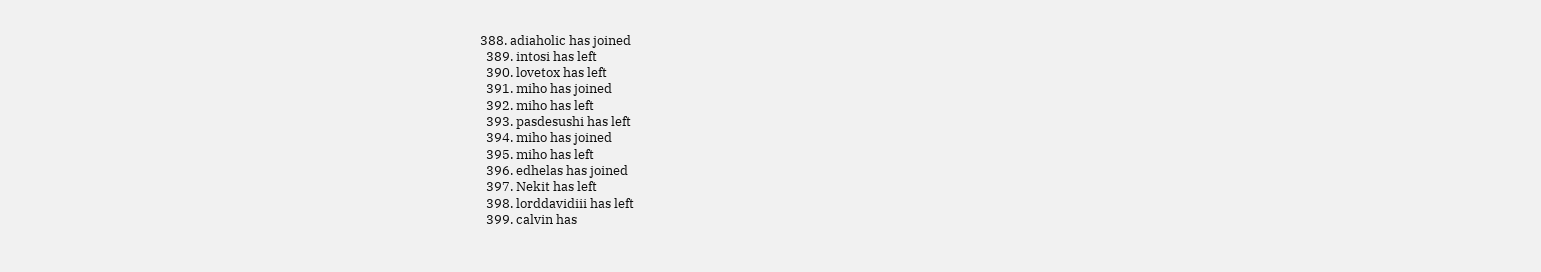388. adiaholic has joined
  389. intosi has left
  390. lovetox has left
  391. miho has joined
  392. miho has left
  393. pasdesushi has left
  394. miho has joined
  395. miho has left
  396. edhelas has joined
  397. Nekit has left
  398. lorddavidiii has left
  399. calvin has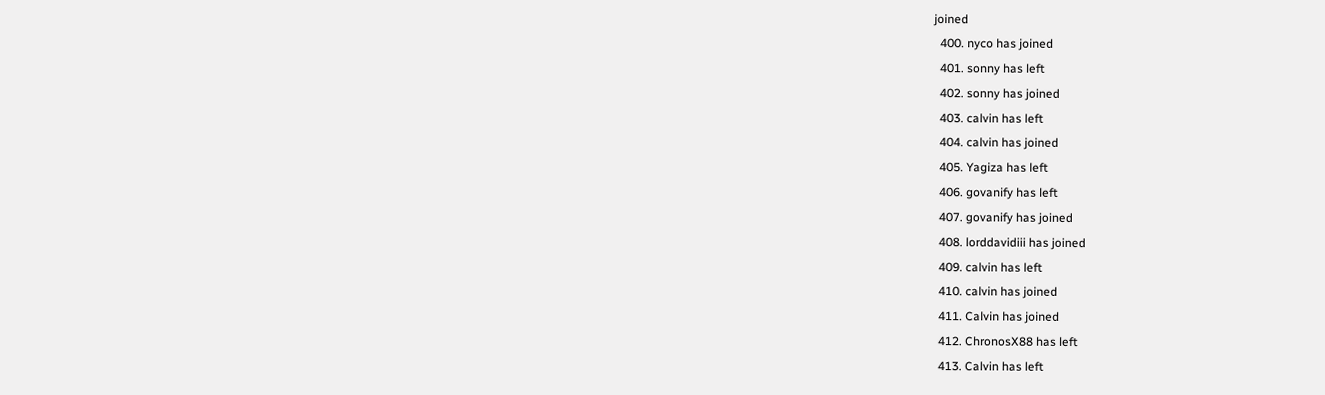joined
  400. nyco has joined
  401. sonny has left
  402. sonny has joined
  403. calvin has left
  404. calvin has joined
  405. Yagiza has left
  406. govanify has left
  407. govanify has joined
  408. lorddavidiii has joined
  409. calvin has left
  410. calvin has joined
  411. Calvin has joined
  412. ChronosX88 has left
  413. Calvin has left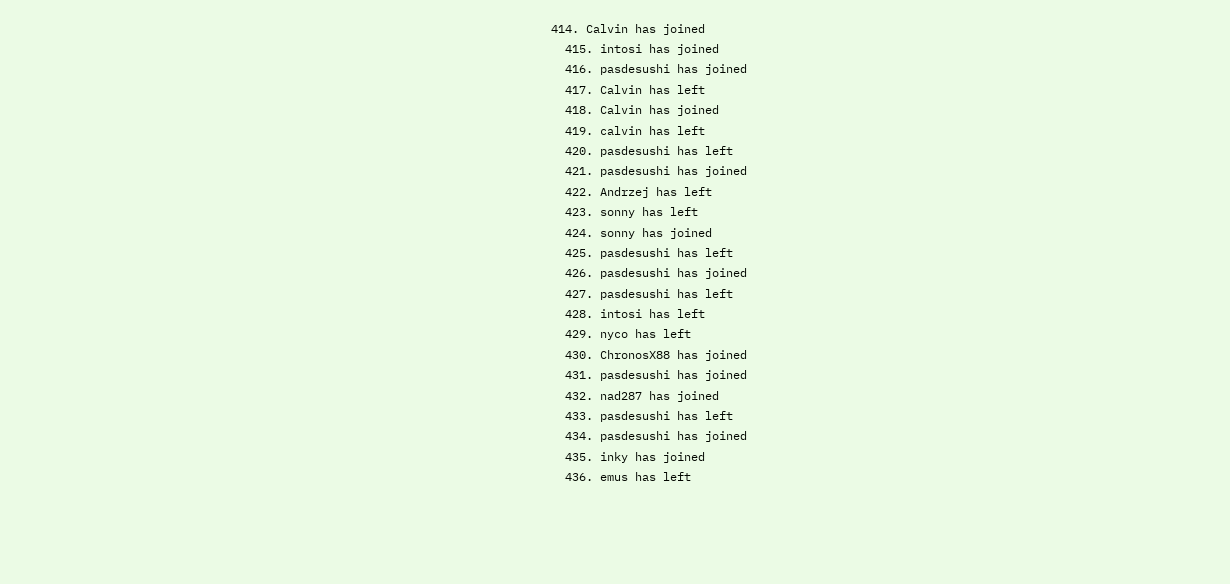414. Calvin has joined
  415. intosi has joined
  416. pasdesushi has joined
  417. Calvin has left
  418. Calvin has joined
  419. calvin has left
  420. pasdesushi has left
  421. pasdesushi has joined
  422. Andrzej has left
  423. sonny has left
  424. sonny has joined
  425. pasdesushi has left
  426. pasdesushi has joined
  427. pasdesushi has left
  428. intosi has left
  429. nyco has left
  430. ChronosX88 has joined
  431. pasdesushi has joined
  432. nad287 has joined
  433. pasdesushi has left
  434. pasdesushi has joined
  435. inky has joined
  436. emus has left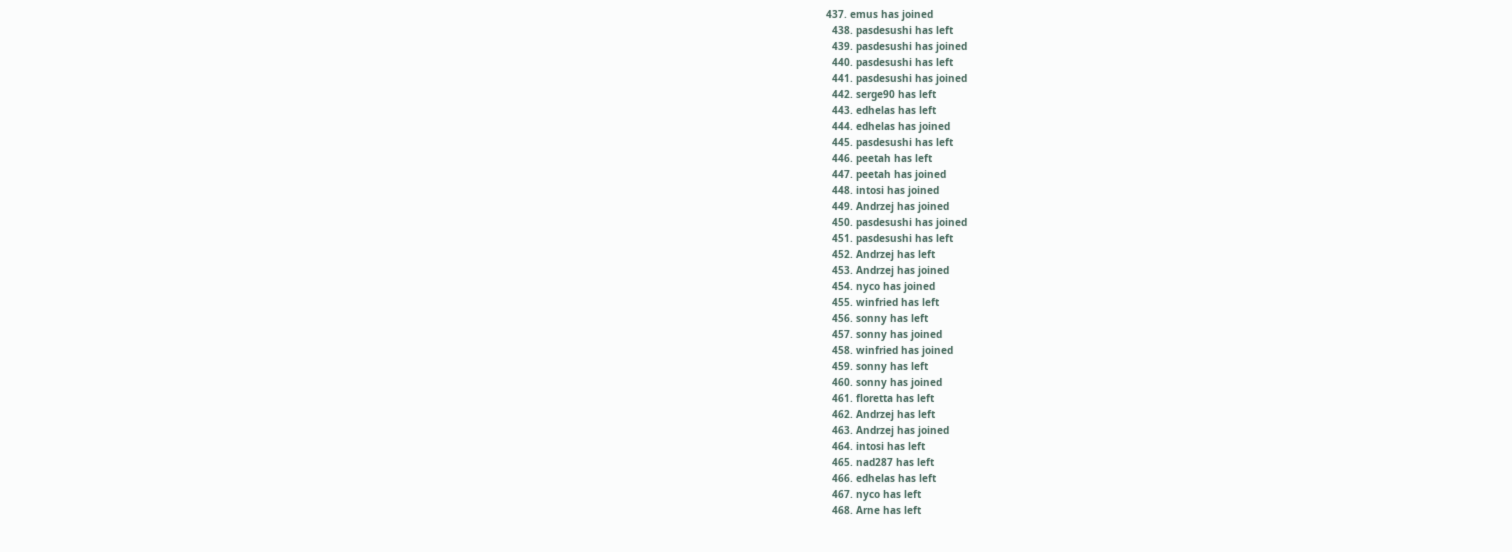437. emus has joined
  438. pasdesushi has left
  439. pasdesushi has joined
  440. pasdesushi has left
  441. pasdesushi has joined
  442. serge90 has left
  443. edhelas has left
  444. edhelas has joined
  445. pasdesushi has left
  446. peetah has left
  447. peetah has joined
  448. intosi has joined
  449. Andrzej has joined
  450. pasdesushi has joined
  451. pasdesushi has left
  452. Andrzej has left
  453. Andrzej has joined
  454. nyco has joined
  455. winfried has left
  456. sonny has left
  457. sonny has joined
  458. winfried has joined
  459. sonny has left
  460. sonny has joined
  461. floretta has left
  462. Andrzej has left
  463. Andrzej has joined
  464. intosi has left
  465. nad287 has left
  466. edhelas has left
  467. nyco has left
  468. Arne has left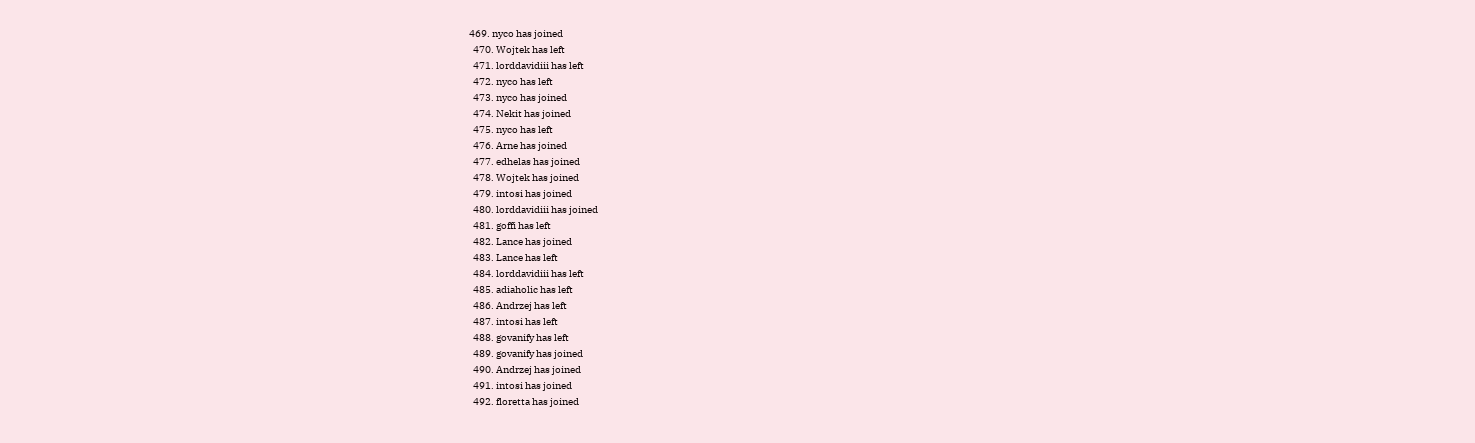469. nyco has joined
  470. Wojtek has left
  471. lorddavidiii has left
  472. nyco has left
  473. nyco has joined
  474. Nekit has joined
  475. nyco has left
  476. Arne has joined
  477. edhelas has joined
  478. Wojtek has joined
  479. intosi has joined
  480. lorddavidiii has joined
  481. goffi has left
  482. Lance has joined
  483. Lance has left
  484. lorddavidiii has left
  485. adiaholic has left
  486. Andrzej has left
  487. intosi has left
  488. govanify has left
  489. govanify has joined
  490. Andrzej has joined
  491. intosi has joined
  492. floretta has joined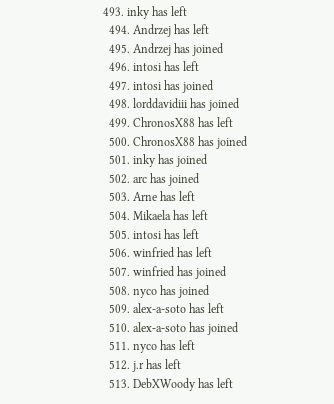493. inky has left
  494. Andrzej has left
  495. Andrzej has joined
  496. intosi has left
  497. intosi has joined
  498. lorddavidiii has joined
  499. ChronosX88 has left
  500. ChronosX88 has joined
  501. inky has joined
  502. arc has joined
  503. Arne has left
  504. Mikaela has left
  505. intosi has left
  506. winfried has left
  507. winfried has joined
  508. nyco has joined
  509. alex-a-soto has left
  510. alex-a-soto has joined
  511. nyco has left
  512. j.r has left
  513. DebXWoody has left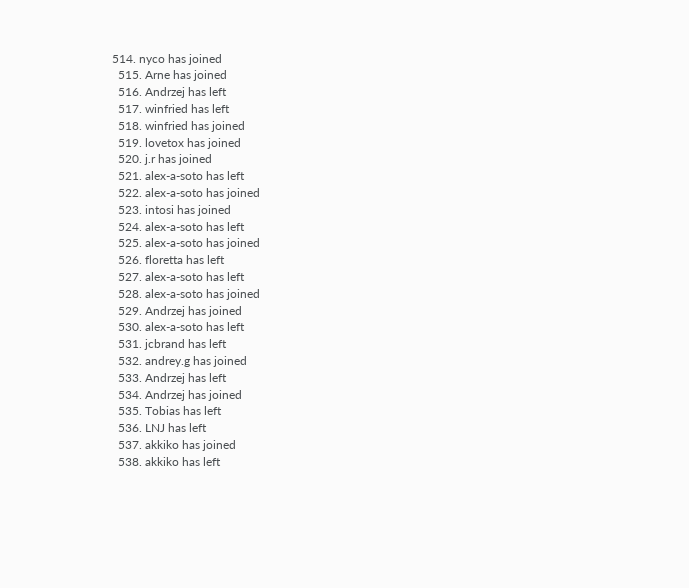514. nyco has joined
  515. Arne has joined
  516. Andrzej has left
  517. winfried has left
  518. winfried has joined
  519. lovetox has joined
  520. j.r has joined
  521. alex-a-soto has left
  522. alex-a-soto has joined
  523. intosi has joined
  524. alex-a-soto has left
  525. alex-a-soto has joined
  526. floretta has left
  527. alex-a-soto has left
  528. alex-a-soto has joined
  529. Andrzej has joined
  530. alex-a-soto has left
  531. jcbrand has left
  532. andrey.g has joined
  533. Andrzej has left
  534. Andrzej has joined
  535. Tobias has left
  536. LNJ has left
  537. akkiko has joined
  538. akkiko has left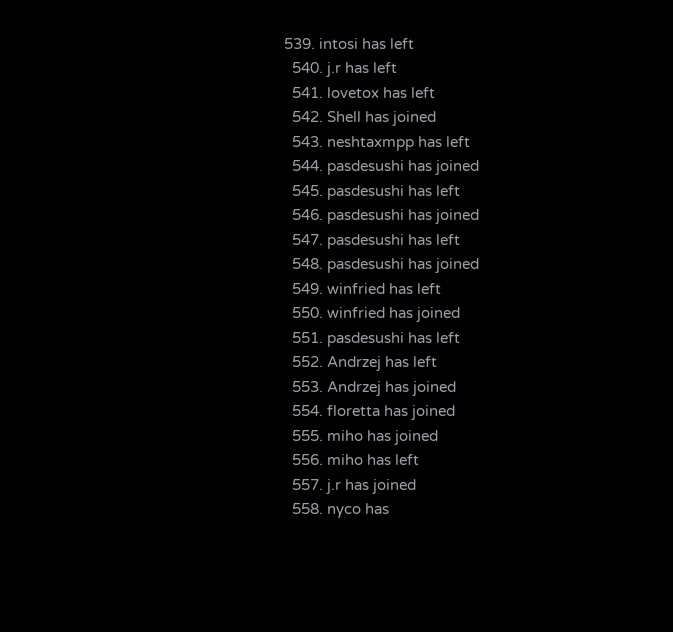539. intosi has left
  540. j.r has left
  541. lovetox has left
  542. Shell has joined
  543. neshtaxmpp has left
  544. pasdesushi has joined
  545. pasdesushi has left
  546. pasdesushi has joined
  547. pasdesushi has left
  548. pasdesushi has joined
  549. winfried has left
  550. winfried has joined
  551. pasdesushi has left
  552. Andrzej has left
  553. Andrzej has joined
  554. floretta has joined
  555. miho has joined
  556. miho has left
  557. j.r has joined
  558. nyco has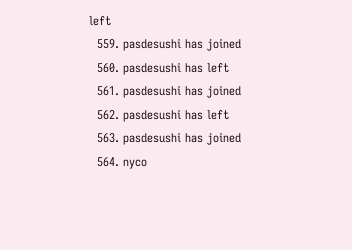left
  559. pasdesushi has joined
  560. pasdesushi has left
  561. pasdesushi has joined
  562. pasdesushi has left
  563. pasdesushi has joined
  564. nyco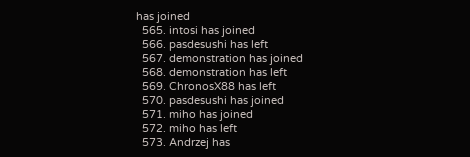has joined
  565. intosi has joined
  566. pasdesushi has left
  567. demonstration has joined
  568. demonstration has left
  569. ChronosX88 has left
  570. pasdesushi has joined
  571. miho has joined
  572. miho has left
  573. Andrzej has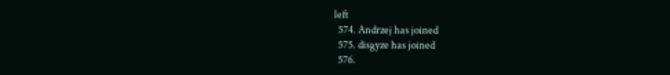left
  574. Andrzej has joined
  575. disgyze has joined
  576.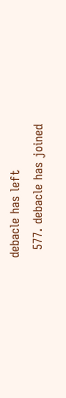debacle has left
  577. debacle has joined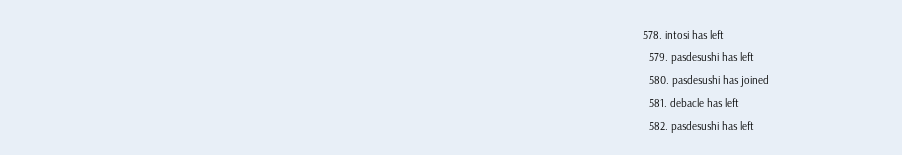578. intosi has left
  579. pasdesushi has left
  580. pasdesushi has joined
  581. debacle has left
  582. pasdesushi has left